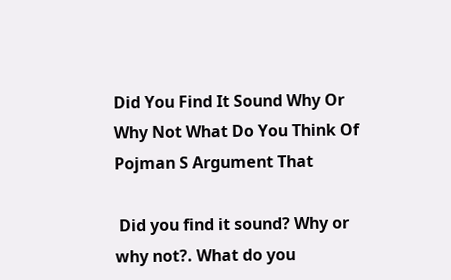Did You Find It Sound Why Or Why Not What Do You Think Of Pojman S Argument That

 Did you find it sound? Why or why not?. What do you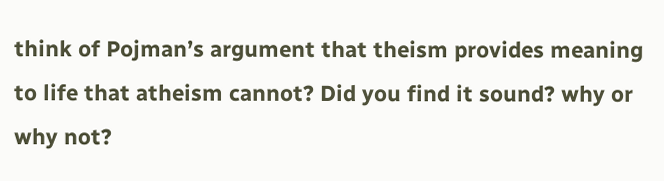think of Pojman’s argument that theism provides meaning to life that atheism cannot? Did you find it sound? why or why not?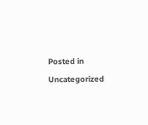Posted in Uncategorized